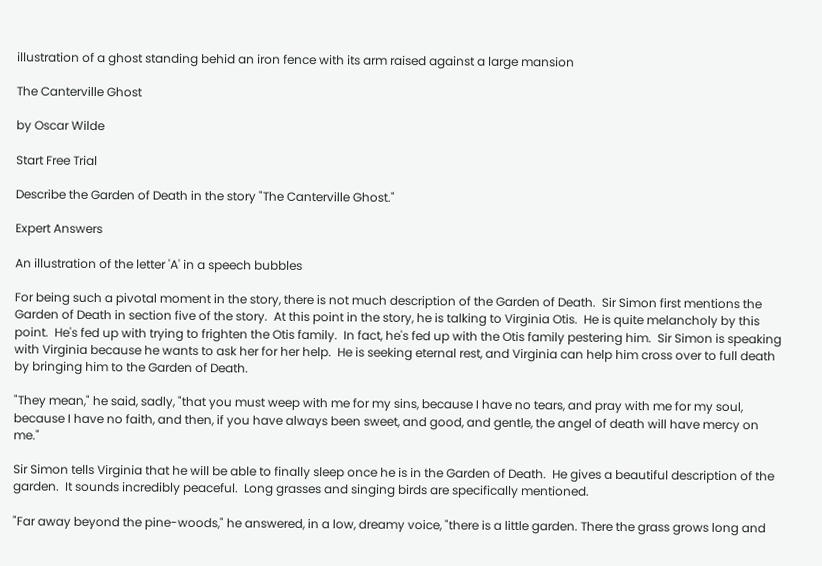illustration of a ghost standing behid an iron fence with its arm raised against a large mansion

The Canterville Ghost

by Oscar Wilde

Start Free Trial

Describe the Garden of Death in the story "The Canterville Ghost."

Expert Answers

An illustration of the letter 'A' in a speech bubbles

For being such a pivotal moment in the story, there is not much description of the Garden of Death.  Sir Simon first mentions the Garden of Death in section five of the story.  At this point in the story, he is talking to Virginia Otis.  He is quite melancholy by this point.  He's fed up with trying to frighten the Otis family.  In fact, he's fed up with the Otis family pestering him.  Sir Simon is speaking with Virginia because he wants to ask her for her help.  He is seeking eternal rest, and Virginia can help him cross over to full death by bringing him to the Garden of Death.

"They mean," he said, sadly, "that you must weep with me for my sins, because I have no tears, and pray with me for my soul, because I have no faith, and then, if you have always been sweet, and good, and gentle, the angel of death will have mercy on me."

Sir Simon tells Virginia that he will be able to finally sleep once he is in the Garden of Death.  He gives a beautiful description of the garden.  It sounds incredibly peaceful.  Long grasses and singing birds are specifically mentioned.

"Far away beyond the pine-woods," he answered, in a low, dreamy voice, "there is a little garden. There the grass grows long and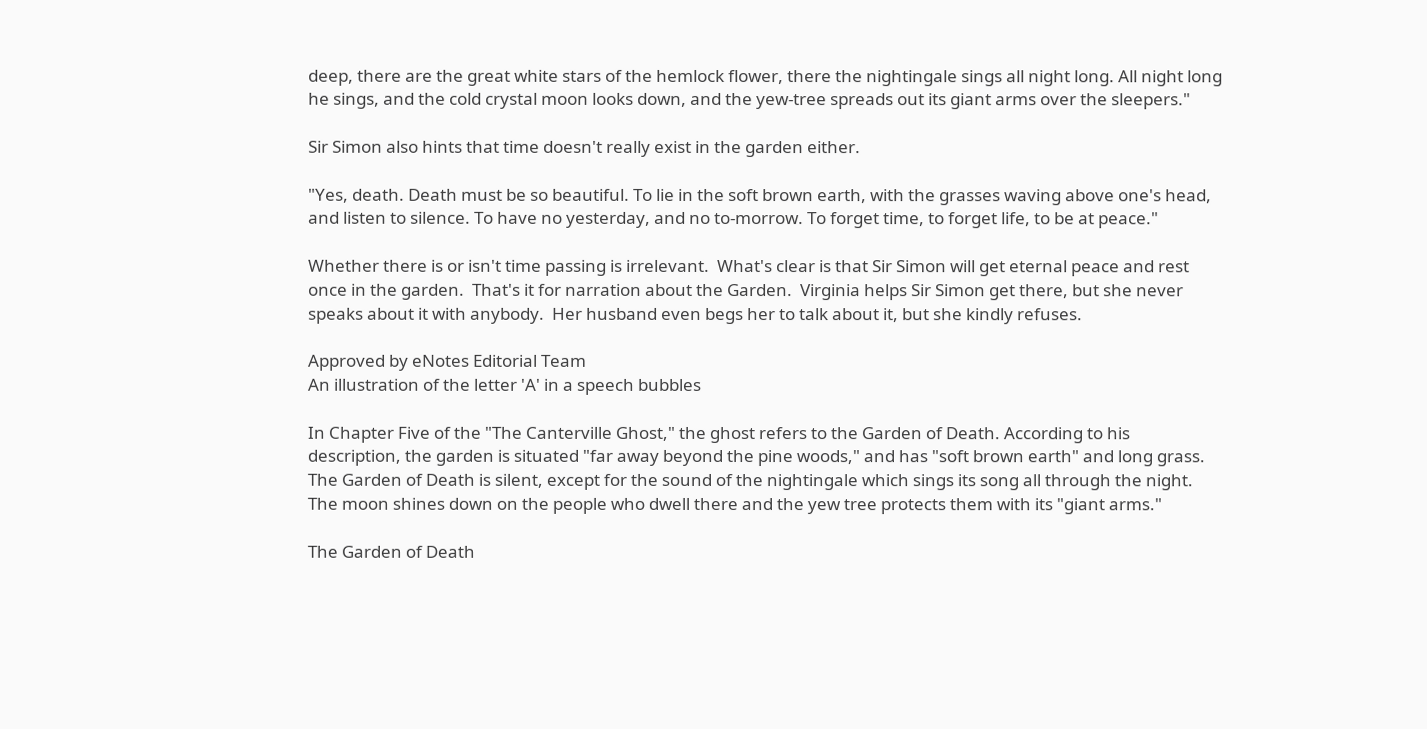deep, there are the great white stars of the hemlock flower, there the nightingale sings all night long. All night long he sings, and the cold crystal moon looks down, and the yew-tree spreads out its giant arms over the sleepers."

Sir Simon also hints that time doesn't really exist in the garden either.

"Yes, death. Death must be so beautiful. To lie in the soft brown earth, with the grasses waving above one's head, and listen to silence. To have no yesterday, and no to-morrow. To forget time, to forget life, to be at peace."

Whether there is or isn't time passing is irrelevant.  What's clear is that Sir Simon will get eternal peace and rest once in the garden.  That's it for narration about the Garden.  Virginia helps Sir Simon get there, but she never speaks about it with anybody.  Her husband even begs her to talk about it, but she kindly refuses.

Approved by eNotes Editorial Team
An illustration of the letter 'A' in a speech bubbles

In Chapter Five of the "The Canterville Ghost," the ghost refers to the Garden of Death. According to his description, the garden is situated "far away beyond the pine woods," and has "soft brown earth" and long grass. The Garden of Death is silent, except for the sound of the nightingale which sings its song all through the night. The moon shines down on the people who dwell there and the yew tree protects them with its "giant arms."

The Garden of Death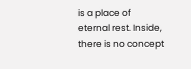is a place of eternal rest. Inside, there is no concept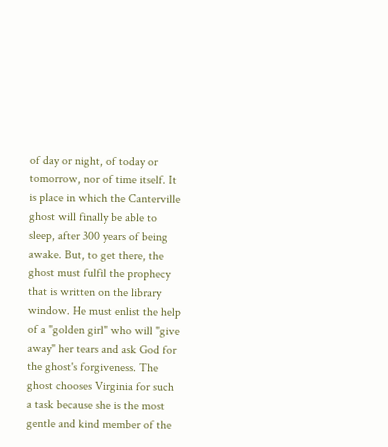of day or night, of today or tomorrow, nor of time itself. It is place in which the Canterville ghost will finally be able to sleep, after 300 years of being awake. But, to get there, the ghost must fulfil the prophecy that is written on the library window. He must enlist the help of a "golden girl" who will "give away" her tears and ask God for the ghost's forgiveness. The ghost chooses Virginia for such a task because she is the most gentle and kind member of the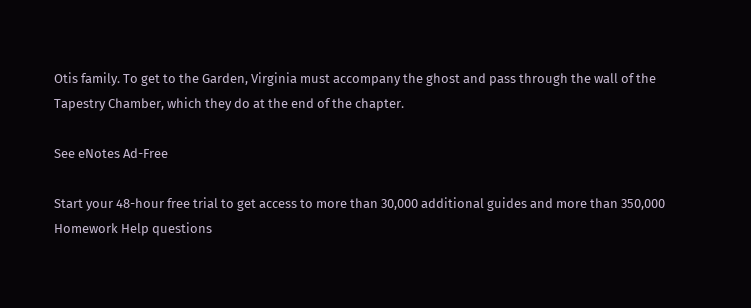Otis family. To get to the Garden, Virginia must accompany the ghost and pass through the wall of the Tapestry Chamber, which they do at the end of the chapter.

See eNotes Ad-Free

Start your 48-hour free trial to get access to more than 30,000 additional guides and more than 350,000 Homework Help questions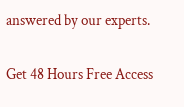answered by our experts.

Get 48 Hours Free Access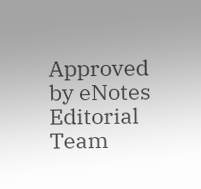Approved by eNotes Editorial Team